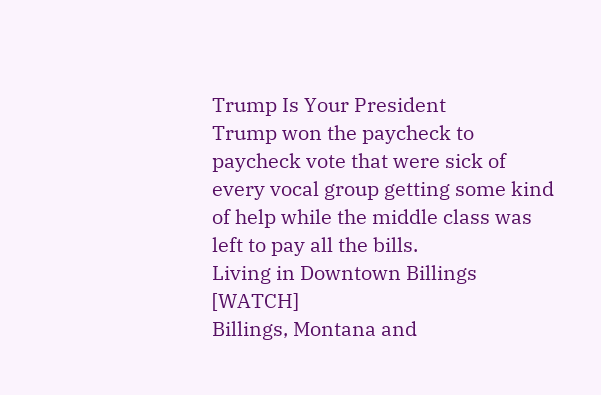Trump Is Your President
Trump won the paycheck to paycheck vote that were sick of every vocal group getting some kind of help while the middle class was left to pay all the bills.
Living in Downtown Billings [WATCH]
Billings, Montana and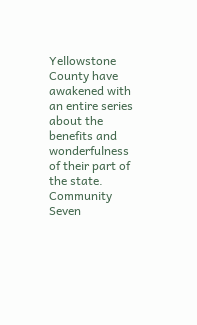Yellowstone County have awakened with an entire series about the benefits and wonderfulness of their part of the state. Community Seven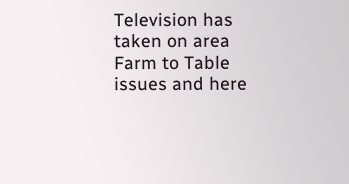Television has taken on area Farm to Table issues and here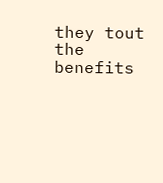they tout the benefits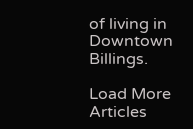of living in Downtown Billings.

Load More Articles